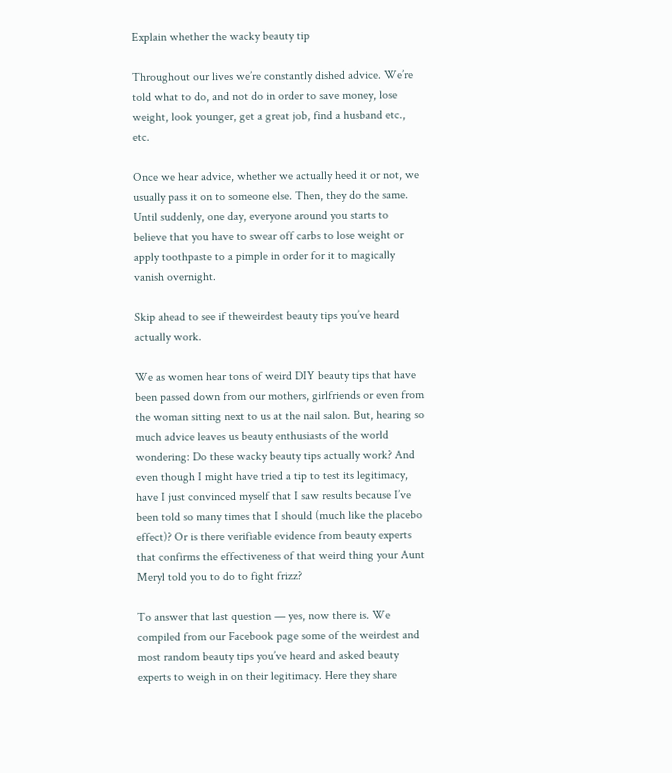Explain whether the wacky beauty tip

Throughout our lives we’re constantly dished advice. We’re told what to do, and not do in order to save money, lose weight, look younger, get a great job, find a husband etc., etc.

Once we hear advice, whether we actually heed it or not, we usually pass it on to someone else. Then, they do the same. Until suddenly, one day, everyone around you starts to believe that you have to swear off carbs to lose weight or apply toothpaste to a pimple in order for it to magically vanish overnight.

Skip ahead to see if theweirdest beauty tips you’ve heard actually work.

We as women hear tons of weird DIY beauty tips that have been passed down from our mothers, girlfriends or even from the woman sitting next to us at the nail salon. But, hearing so much advice leaves us beauty enthusiasts of the world wondering: Do these wacky beauty tips actually work? And even though I might have tried a tip to test its legitimacy, have I just convinced myself that I saw results because I’ve been told so many times that I should (much like the placebo effect)? Or is there verifiable evidence from beauty experts that confirms the effectiveness of that weird thing your Aunt Meryl told you to do to fight frizz?

To answer that last question — yes, now there is. We compiled from our Facebook page some of the weirdest and most random beauty tips you’ve heard and asked beauty experts to weigh in on their legitimacy. Here they share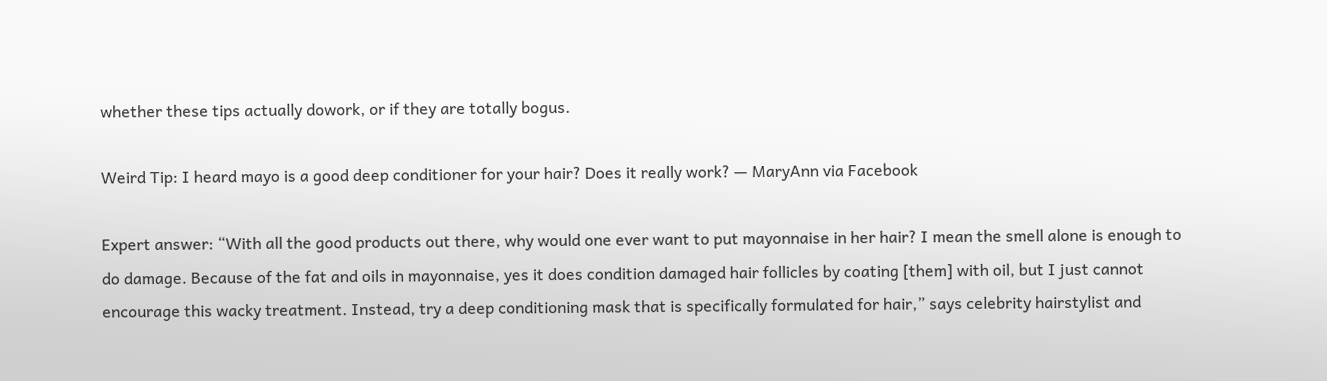whether these tips actually dowork, or if they are totally bogus.

Weird Tip: I heard mayo is a good deep conditioner for your hair? Does it really work? — MaryAnn via Facebook

Expert answer: “With all the good products out there, why would one ever want to put mayonnaise in her hair? I mean the smell alone is enough to do damage. Because of the fat and oils in mayonnaise, yes it does condition damaged hair follicles by coating [them] with oil, but I just cannot encourage this wacky treatment. Instead, try a deep conditioning mask that is specifically formulated for hair,” says celebrity hairstylist and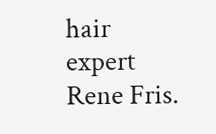hair expert Rene Fris.